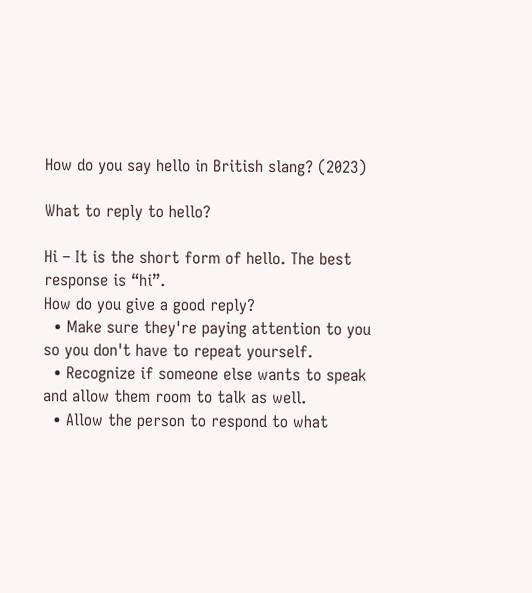How do you say hello in British slang? (2023)

What to reply to hello?

Hi – It is the short form of hello. The best response is “hi”.
How do you give a good reply?
  • Make sure they're paying attention to you so you don't have to repeat yourself.
  • Recognize if someone else wants to speak and allow them room to talk as well.
  • Allow the person to respond to what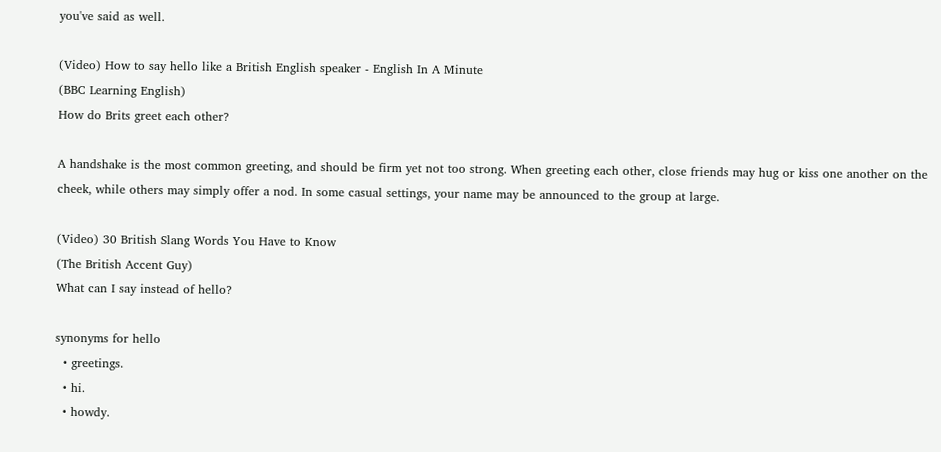you've said as well.

(Video) How to say hello like a British English speaker - English In A Minute
(BBC Learning English)
How do Brits greet each other?

A handshake is the most common greeting, and should be firm yet not too strong. When greeting each other, close friends may hug or kiss one another on the cheek, while others may simply offer a nod. In some casual settings, your name may be announced to the group at large.

(Video) 30 British Slang Words You Have to Know
(The British Accent Guy)
What can I say instead of hello?

synonyms for hello
  • greetings.
  • hi.
  • howdy.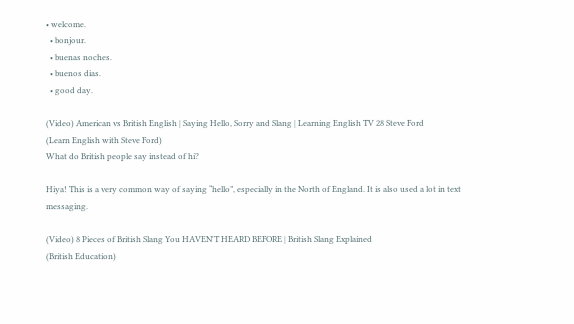• welcome.
  • bonjour.
  • buenas noches.
  • buenos dias.
  • good day.

(Video) American vs British English | Saying Hello, Sorry and Slang | Learning English TV 28 Steve Ford
(Learn English with Steve Ford)
What do British people say instead of hi?

Hiya! This is a very common way of saying “hello”, especially in the North of England. It is also used a lot in text messaging.

(Video) 8 Pieces of British Slang You HAVEN'T HEARD BEFORE | British Slang Explained
(British Education)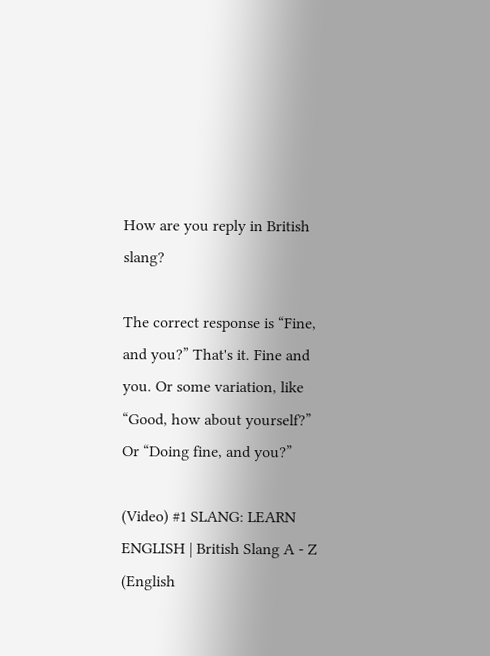How are you reply in British slang?

The correct response is “Fine, and you?” That's it. Fine and you. Or some variation, like “Good, how about yourself?” Or “Doing fine, and you?”

(Video) #1 SLANG: LEARN ENGLISH | British Slang A - Z
(English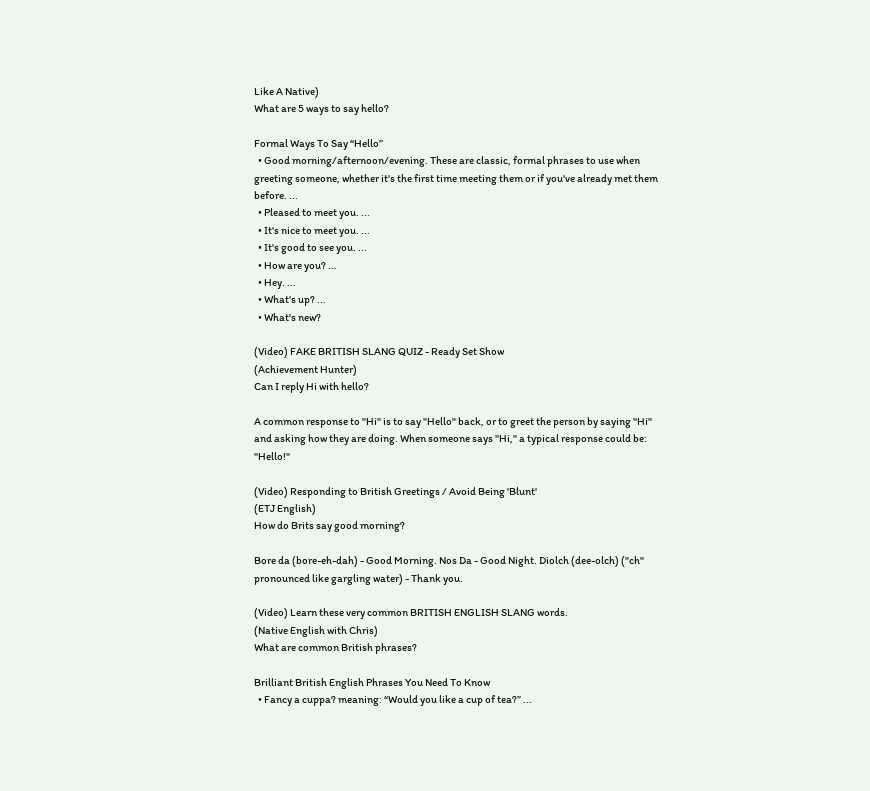Like A Native)
What are 5 ways to say hello?

Formal Ways To Say “Hello”
  • Good morning/afternoon/evening. These are classic, formal phrases to use when greeting someone, whether it's the first time meeting them or if you've already met them before. ...
  • Pleased to meet you. ...
  • It's nice to meet you. ...
  • It's good to see you. ...
  • How are you? ...
  • Hey. ...
  • What's up? ...
  • What's new?

(Video) FAKE BRITISH SLANG QUIZ - Ready Set Show
(Achievement Hunter)
Can I reply Hi with hello?

A common response to "Hi" is to say "Hello" back, or to greet the person by saying "Hi" and asking how they are doing. When someone says "Hi," a typical response could be: "Hello!"

(Video) Responding to British Greetings / Avoid Being 'Blunt'
(ETJ English)
How do Brits say good morning?

Bore da (bore-eh-dah) - Good Morning. Nos Da - Good Night. Diolch (dee-olch) ("ch" pronounced like gargling water) - Thank you.

(Video) Learn these very common BRITISH ENGLISH SLANG words.
(Native English with Chris)
What are common British phrases?

Brilliant British English Phrases You Need To Know
  • Fancy a cuppa? meaning: “Would you like a cup of tea?” ...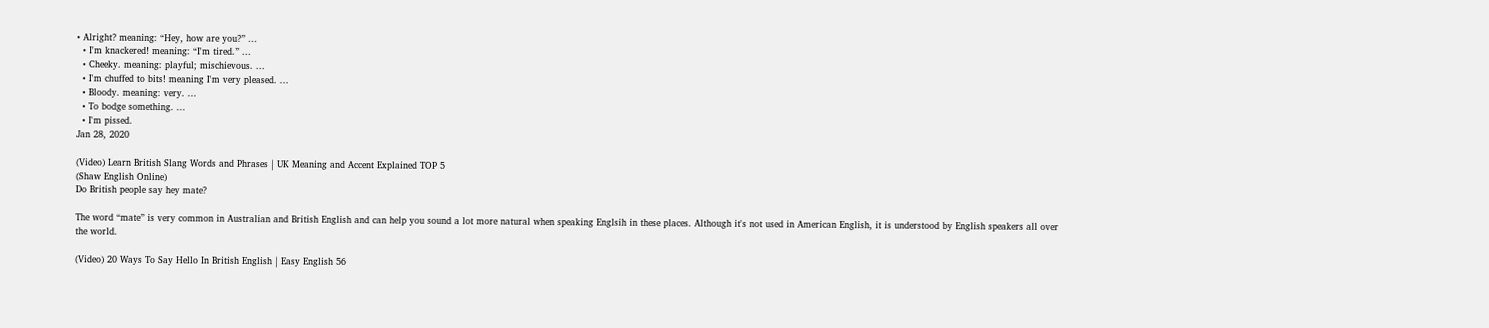• Alright? meaning: “Hey, how are you?” ...
  • I'm knackered! meaning: “I'm tired.” ...
  • Cheeky. meaning: playful; mischievous. ...
  • I'm chuffed to bits! meaning I'm very pleased. ...
  • Bloody. meaning: very. ...
  • To bodge something. ...
  • I'm pissed.
Jan 28, 2020

(Video) Learn British Slang Words and Phrases | UK Meaning and Accent Explained TOP 5
(Shaw English Online)
Do British people say hey mate?

The word “mate” is very common in Australian and British English and can help you sound a lot more natural when speaking Englsih in these places. Although it's not used in American English, it is understood by English speakers all over the world.

(Video) 20 Ways To Say Hello In British English | Easy English 56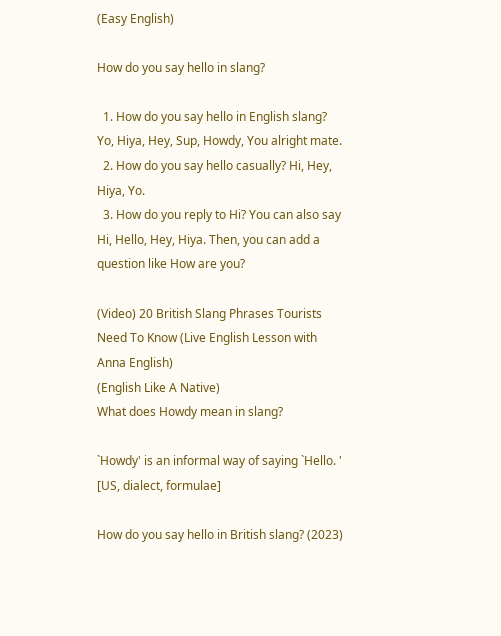(Easy English)

How do you say hello in slang?

  1. How do you say hello in English slang? Yo, Hiya, Hey, Sup, Howdy, You alright mate.
  2. How do you say hello casually? Hi, Hey, Hiya, Yo.
  3. How do you reply to Hi? You can also say Hi, Hello, Hey, Hiya. Then, you can add a question like How are you?

(Video) 20 British Slang Phrases Tourists Need To Know (Live English Lesson with Anna English)
(English Like A Native)
What does Howdy mean in slang?

`Howdy' is an informal way of saying `Hello. ' [US, dialect, formulae]

How do you say hello in British slang? (2023)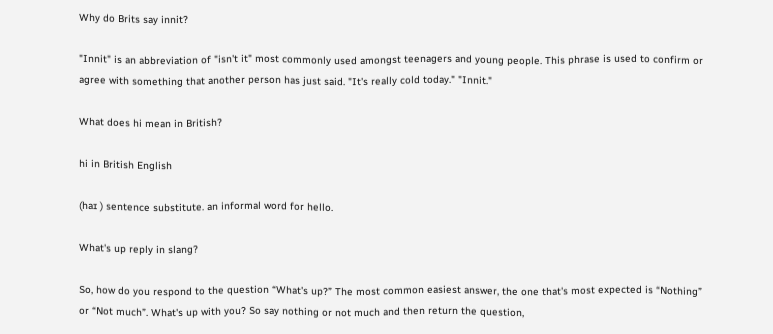Why do Brits say innit?

"Innit" is an abbreviation of "isn't it" most commonly used amongst teenagers and young people. This phrase is used to confirm or agree with something that another person has just said. "It's really cold today." "Innit."

What does hi mean in British?

hi in British English

(haɪ ) sentence substitute. an informal word for hello.

What's up reply in slang?

So, how do you respond to the question “What's up?” The most common easiest answer, the one that's most expected is “Nothing” or “Not much”. What's up with you? So say nothing or not much and then return the question,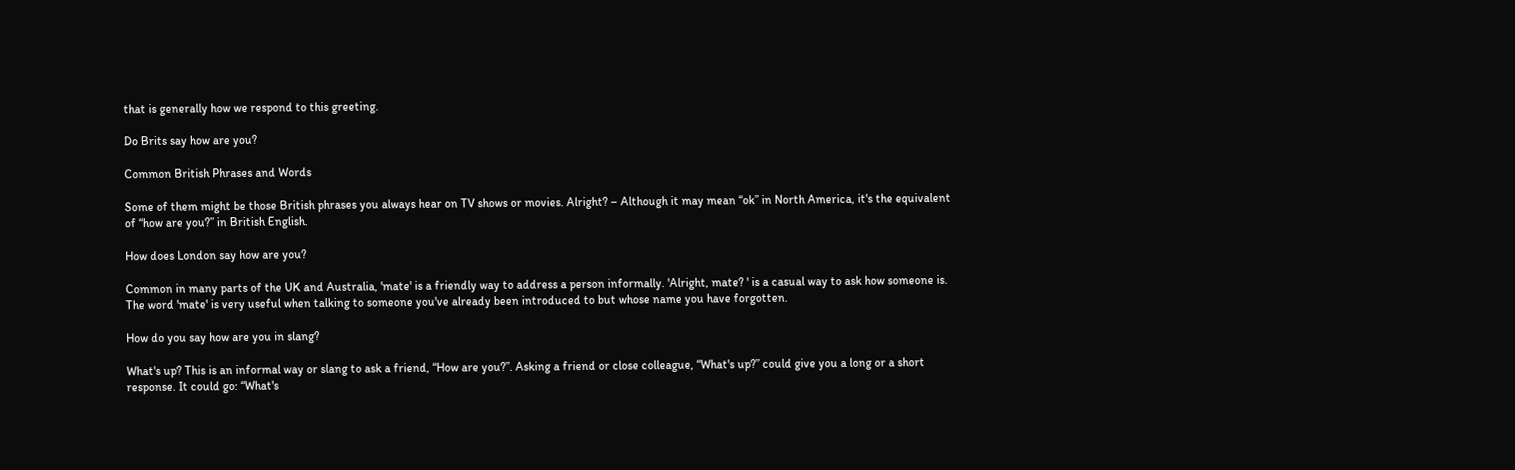that is generally how we respond to this greeting.

Do Brits say how are you?

Common British Phrases and Words

Some of them might be those British phrases you always hear on TV shows or movies. Alright? – Although it may mean “ok” in North America, it's the equivalent of “how are you?” in British English.

How does London say how are you?

Common in many parts of the UK and Australia, 'mate' is a friendly way to address a person informally. 'Alright, mate? ' is a casual way to ask how someone is. The word 'mate' is very useful when talking to someone you've already been introduced to but whose name you have forgotten.

How do you say how are you in slang?

What's up? This is an informal way or slang to ask a friend, “How are you?”. Asking a friend or close colleague, “What's up?” could give you a long or a short response. It could go: “What's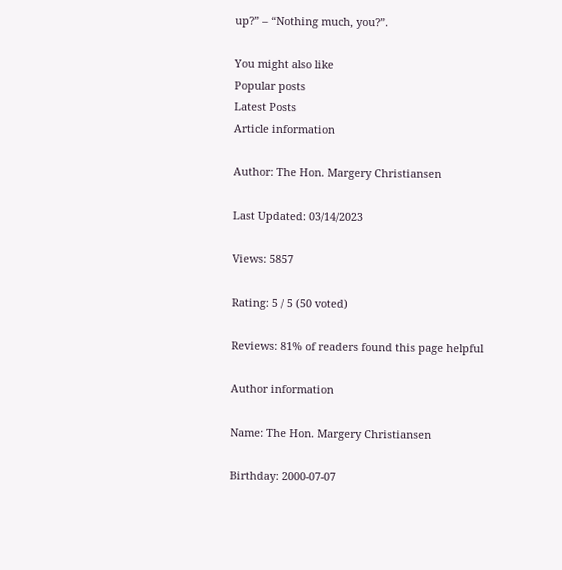up?” – “Nothing much, you?”.

You might also like
Popular posts
Latest Posts
Article information

Author: The Hon. Margery Christiansen

Last Updated: 03/14/2023

Views: 5857

Rating: 5 / 5 (50 voted)

Reviews: 81% of readers found this page helpful

Author information

Name: The Hon. Margery Christiansen

Birthday: 2000-07-07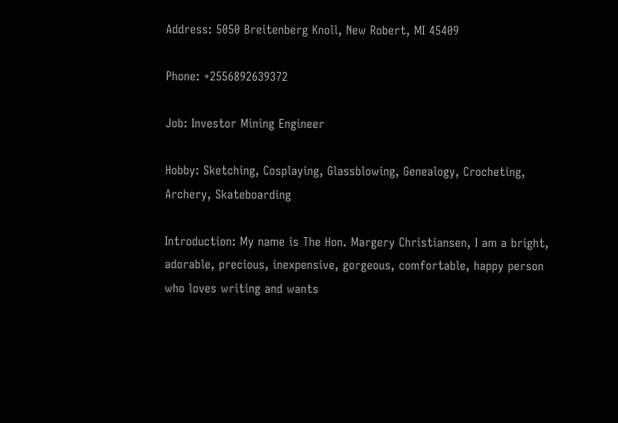Address: 5050 Breitenberg Knoll, New Robert, MI 45409

Phone: +2556892639372

Job: Investor Mining Engineer

Hobby: Sketching, Cosplaying, Glassblowing, Genealogy, Crocheting, Archery, Skateboarding

Introduction: My name is The Hon. Margery Christiansen, I am a bright, adorable, precious, inexpensive, gorgeous, comfortable, happy person who loves writing and wants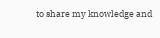to share my knowledge and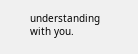understanding with you.